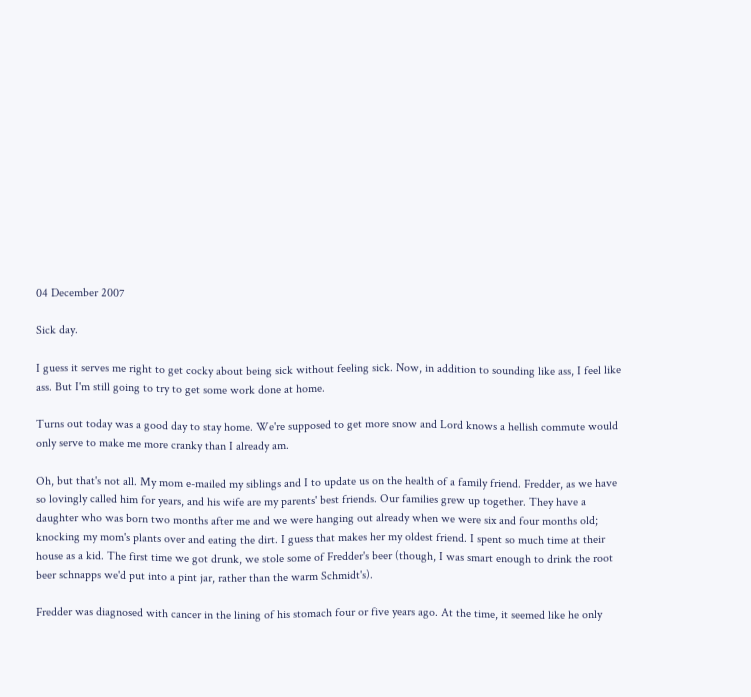04 December 2007

Sick day.

I guess it serves me right to get cocky about being sick without feeling sick. Now, in addition to sounding like ass, I feel like ass. But I'm still going to try to get some work done at home.

Turns out today was a good day to stay home. We're supposed to get more snow and Lord knows a hellish commute would only serve to make me more cranky than I already am.

Oh, but that's not all. My mom e-mailed my siblings and I to update us on the health of a family friend. Fredder, as we have so lovingly called him for years, and his wife are my parents' best friends. Our families grew up together. They have a daughter who was born two months after me and we were hanging out already when we were six and four months old; knocking my mom's plants over and eating the dirt. I guess that makes her my oldest friend. I spent so much time at their house as a kid. The first time we got drunk, we stole some of Fredder's beer (though, I was smart enough to drink the root beer schnapps we'd put into a pint jar, rather than the warm Schmidt's).

Fredder was diagnosed with cancer in the lining of his stomach four or five years ago. At the time, it seemed like he only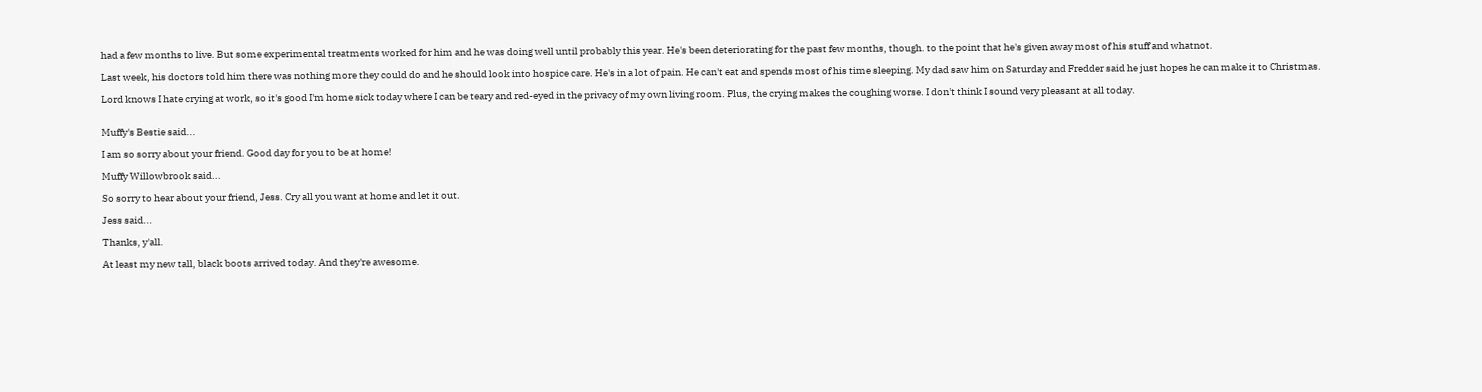had a few months to live. But some experimental treatments worked for him and he was doing well until probably this year. He's been deteriorating for the past few months, though. to the point that he's given away most of his stuff and whatnot.

Last week, his doctors told him there was nothing more they could do and he should look into hospice care. He's in a lot of pain. He can't eat and spends most of his time sleeping. My dad saw him on Saturday and Fredder said he just hopes he can make it to Christmas.

Lord knows I hate crying at work, so it's good I'm home sick today where I can be teary and red-eyed in the privacy of my own living room. Plus, the crying makes the coughing worse. I don't think I sound very pleasant at all today.


Muffy's Bestie said...

I am so sorry about your friend. Good day for you to be at home!

Muffy Willowbrook said...

So sorry to hear about your friend, Jess. Cry all you want at home and let it out.

Jess said...

Thanks, y'all.

At least my new tall, black boots arrived today. And they're awesome.